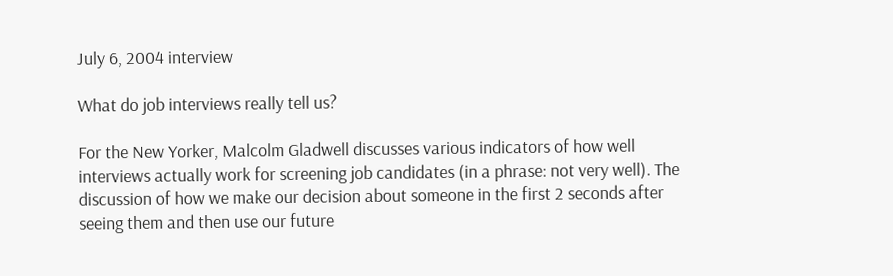July 6, 2004 interview

What do job interviews really tell us?

For the New Yorker, Malcolm Gladwell discusses various indicators of how well interviews actually work for screening job candidates (in a phrase: not very well). The discussion of how we make our decision about someone in the first 2 seconds after seeing them and then use our future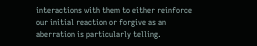interactions with them to either reinforce our initial reaction or forgive as an aberration is particularly telling.